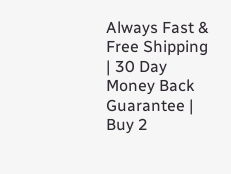Always Fast & Free Shipping | 30 Day Money Back Guarantee | Buy 2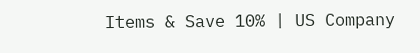Items & Save 10% | US Company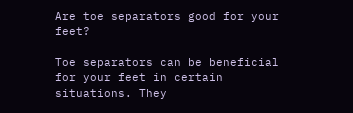Are toe separators good for your feet?

Toe separators can be beneficial for your feet in certain situations. They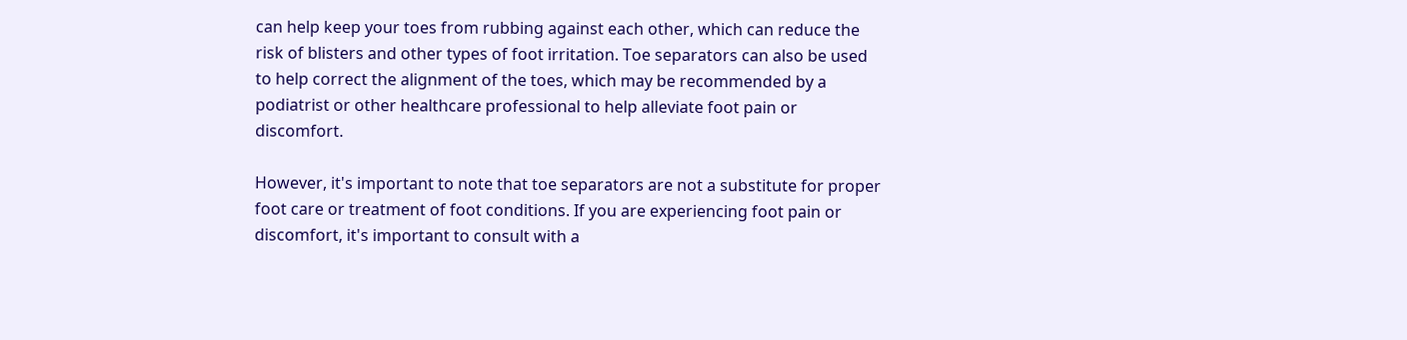can help keep your toes from rubbing against each other, which can reduce the risk of blisters and other types of foot irritation. Toe separators can also be used to help correct the alignment of the toes, which may be recommended by a podiatrist or other healthcare professional to help alleviate foot pain or discomfort.

However, it's important to note that toe separators are not a substitute for proper foot care or treatment of foot conditions. If you are experiencing foot pain or discomfort, it's important to consult with a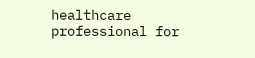healthcare professional for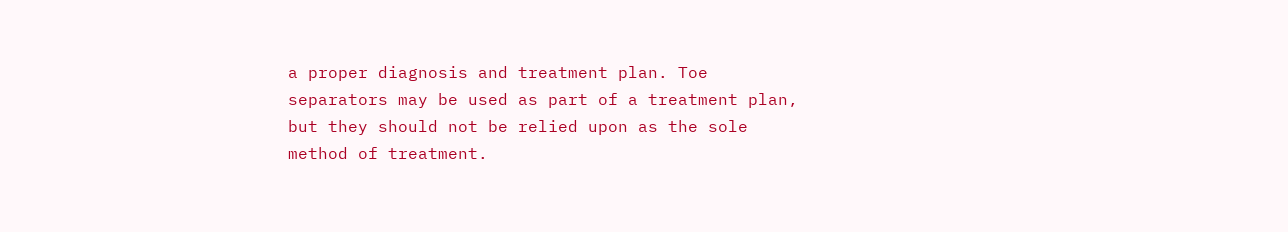a proper diagnosis and treatment plan. Toe separators may be used as part of a treatment plan, but they should not be relied upon as the sole method of treatment.